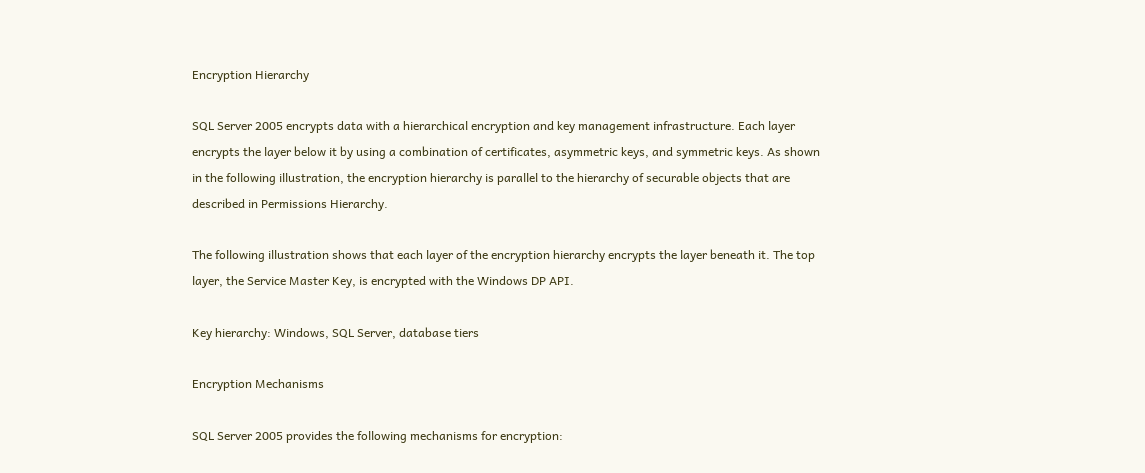Encryption Hierarchy

SQL Server 2005 encrypts data with a hierarchical encryption and key management infrastructure. Each layer encrypts the layer below it by using a combination of certificates, asymmetric keys, and symmetric keys. As shown in the following illustration, the encryption hierarchy is parallel to the hierarchy of securable objects that are described in Permissions Hierarchy.

The following illustration shows that each layer of the encryption hierarchy encrypts the layer beneath it. The top layer, the Service Master Key, is encrypted with the Windows DP API.

Key hierarchy: Windows, SQL Server, database tiers

Encryption Mechanisms

SQL Server 2005 provides the following mechanisms for encryption: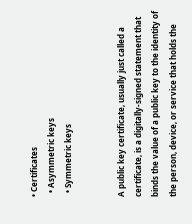• Certificates
  • Asymmetric keys
  • Symmetric keys


A public key certificate, usually just called a certificate, is a digitally-signed statement that binds the value of a public key to the identity of the person, device, or service that holds the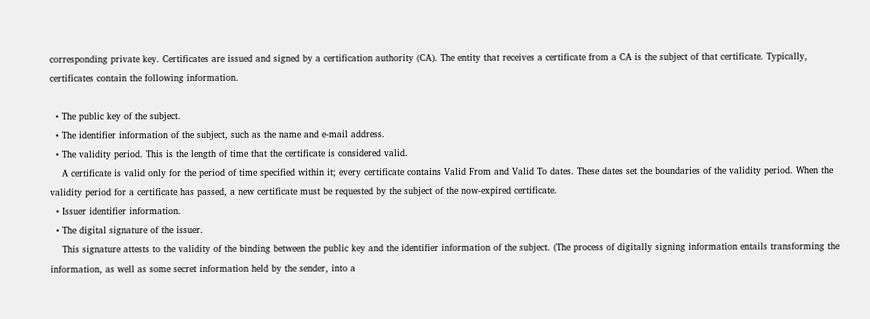corresponding private key. Certificates are issued and signed by a certification authority (CA). The entity that receives a certificate from a CA is the subject of that certificate. Typically, certificates contain the following information.

  • The public key of the subject.
  • The identifier information of the subject, such as the name and e-mail address.
  • The validity period. This is the length of time that the certificate is considered valid.
    A certificate is valid only for the period of time specified within it; every certificate contains Valid From and Valid To dates. These dates set the boundaries of the validity period. When the validity period for a certificate has passed, a new certificate must be requested by the subject of the now-expired certificate.
  • Issuer identifier information.
  • The digital signature of the issuer.
    This signature attests to the validity of the binding between the public key and the identifier information of the subject. (The process of digitally signing information entails transforming the information, as well as some secret information held by the sender, into a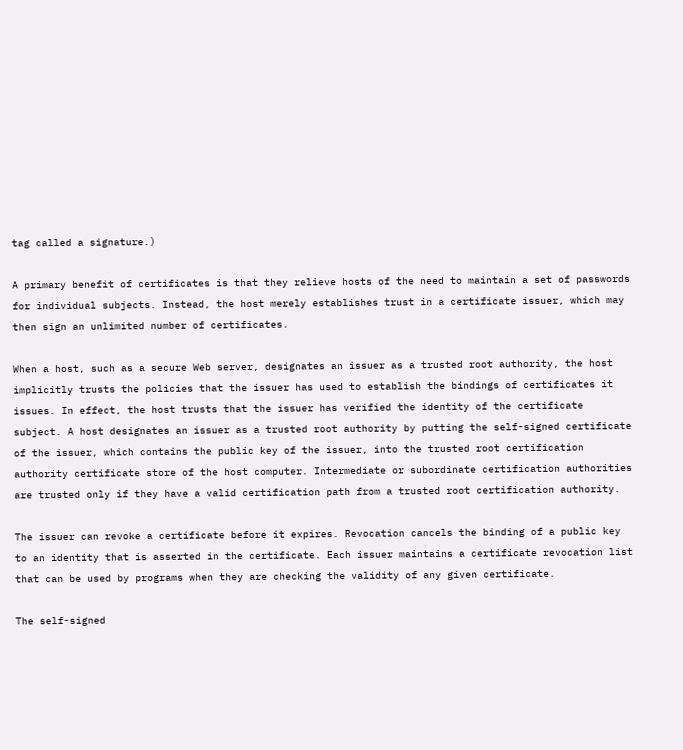tag called a signature.)

A primary benefit of certificates is that they relieve hosts of the need to maintain a set of passwords for individual subjects. Instead, the host merely establishes trust in a certificate issuer, which may then sign an unlimited number of certificates.

When a host, such as a secure Web server, designates an issuer as a trusted root authority, the host implicitly trusts the policies that the issuer has used to establish the bindings of certificates it issues. In effect, the host trusts that the issuer has verified the identity of the certificate subject. A host designates an issuer as a trusted root authority by putting the self-signed certificate of the issuer, which contains the public key of the issuer, into the trusted root certification authority certificate store of the host computer. Intermediate or subordinate certification authorities are trusted only if they have a valid certification path from a trusted root certification authority.

The issuer can revoke a certificate before it expires. Revocation cancels the binding of a public key to an identity that is asserted in the certificate. Each issuer maintains a certificate revocation list that can be used by programs when they are checking the validity of any given certificate.

The self-signed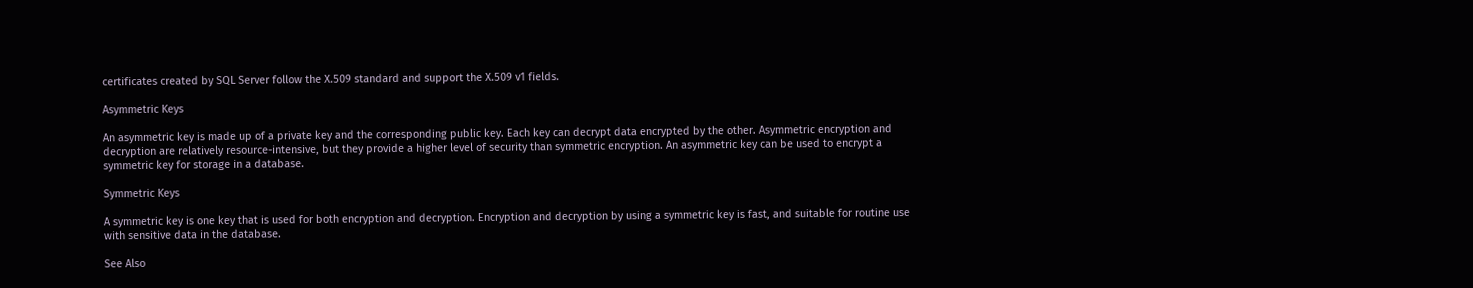certificates created by SQL Server follow the X.509 standard and support the X.509 v1 fields.

Asymmetric Keys

An asymmetric key is made up of a private key and the corresponding public key. Each key can decrypt data encrypted by the other. Asymmetric encryption and decryption are relatively resource-intensive, but they provide a higher level of security than symmetric encryption. An asymmetric key can be used to encrypt a symmetric key for storage in a database.

Symmetric Keys

A symmetric key is one key that is used for both encryption and decryption. Encryption and decryption by using a symmetric key is fast, and suitable for routine use with sensitive data in the database.

See Also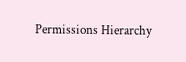Permissions Hierarchy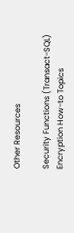Other Resources

Security Functions (Transact-SQL)
Encryption How-to Topics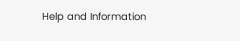Help and Information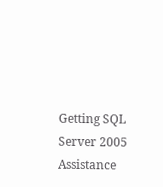Getting SQL Server 2005 Assistance